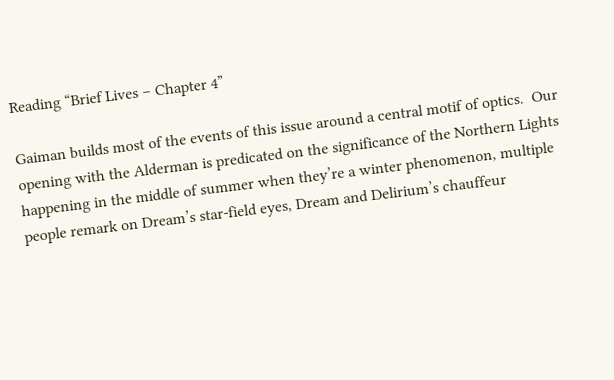Reading “Brief Lives – Chapter 4”

Gaiman builds most of the events of this issue around a central motif of optics.  Our opening with the Alderman is predicated on the significance of the Northern Lights happening in the middle of summer when they’re a winter phenomenon, multiple people remark on Dream’s star-field eyes, Dream and Delirium’s chauffeur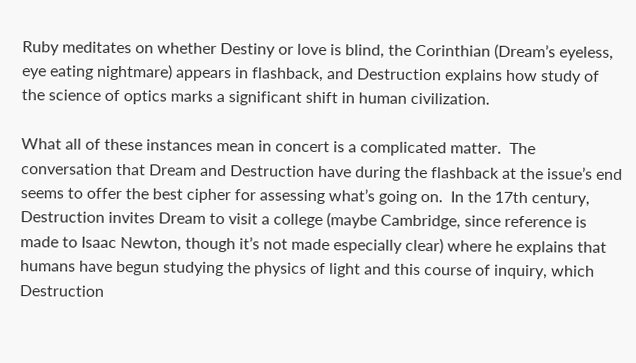Ruby meditates on whether Destiny or love is blind, the Corinthian (Dream’s eyeless, eye eating nightmare) appears in flashback, and Destruction explains how study of the science of optics marks a significant shift in human civilization.

What all of these instances mean in concert is a complicated matter.  The conversation that Dream and Destruction have during the flashback at the issue’s end seems to offer the best cipher for assessing what’s going on.  In the 17th century, Destruction invites Dream to visit a college (maybe Cambridge, since reference is made to Isaac Newton, though it’s not made especially clear) where he explains that humans have begun studying the physics of light and this course of inquiry, which Destruction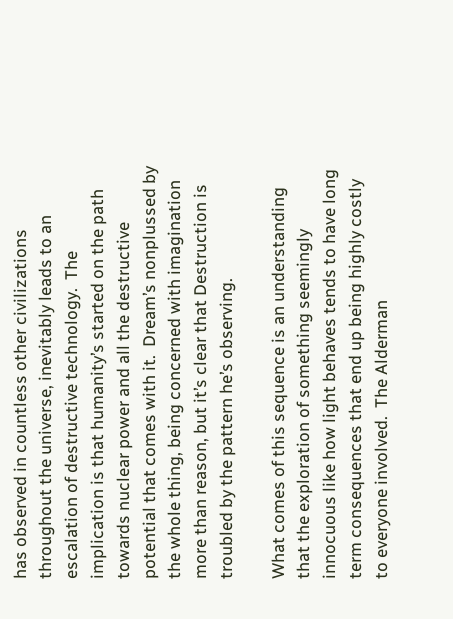has observed in countless other civilizations throughout the universe, inevitably leads to an escalation of destructive technology.  The implication is that humanity’s started on the path towards nuclear power and all the destructive potential that comes with it.  Dream’s nonplussed by the whole thing, being concerned with imagination more than reason, but it’s clear that Destruction is troubled by the pattern he’s observing.

What comes of this sequence is an understanding that the exploration of something seemingly innocuous like how light behaves tends to have long term consequences that end up being highly costly to everyone involved.  The Alderman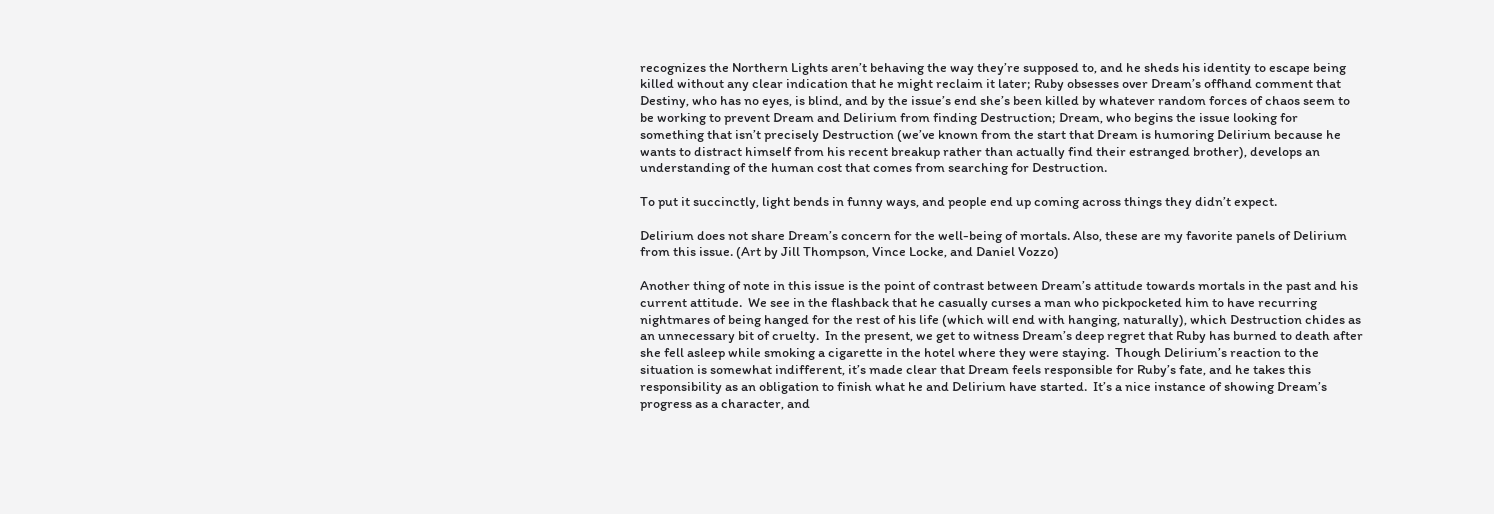recognizes the Northern Lights aren’t behaving the way they’re supposed to, and he sheds his identity to escape being killed without any clear indication that he might reclaim it later; Ruby obsesses over Dream’s offhand comment that Destiny, who has no eyes, is blind, and by the issue’s end she’s been killed by whatever random forces of chaos seem to be working to prevent Dream and Delirium from finding Destruction; Dream, who begins the issue looking for something that isn’t precisely Destruction (we’ve known from the start that Dream is humoring Delirium because he wants to distract himself from his recent breakup rather than actually find their estranged brother), develops an understanding of the human cost that comes from searching for Destruction.

To put it succinctly, light bends in funny ways, and people end up coming across things they didn’t expect.

Delirium does not share Dream’s concern for the well-being of mortals. Also, these are my favorite panels of Delirium from this issue. (Art by Jill Thompson, Vince Locke, and Daniel Vozzo)

Another thing of note in this issue is the point of contrast between Dream’s attitude towards mortals in the past and his current attitude.  We see in the flashback that he casually curses a man who pickpocketed him to have recurring nightmares of being hanged for the rest of his life (which will end with hanging, naturally), which Destruction chides as an unnecessary bit of cruelty.  In the present, we get to witness Dream’s deep regret that Ruby has burned to death after she fell asleep while smoking a cigarette in the hotel where they were staying.  Though Delirium’s reaction to the situation is somewhat indifferent, it’s made clear that Dream feels responsible for Ruby’s fate, and he takes this responsibility as an obligation to finish what he and Delirium have started.  It’s a nice instance of showing Dream’s progress as a character, and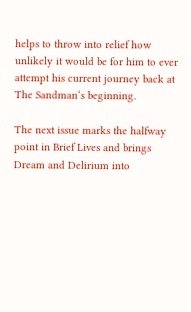helps to throw into relief how unlikely it would be for him to ever attempt his current journey back at The Sandman‘s beginning.

The next issue marks the halfway point in Brief Lives and brings Dream and Delirium into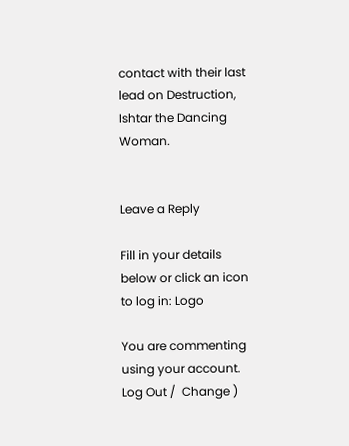contact with their last lead on Destruction, Ishtar the Dancing Woman.


Leave a Reply

Fill in your details below or click an icon to log in: Logo

You are commenting using your account. Log Out /  Change )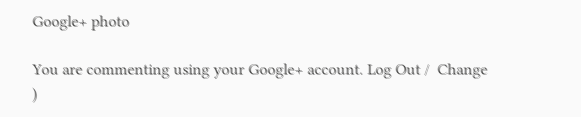Google+ photo

You are commenting using your Google+ account. Log Out /  Change )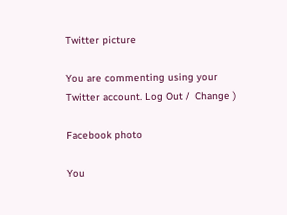Twitter picture

You are commenting using your Twitter account. Log Out /  Change )

Facebook photo

You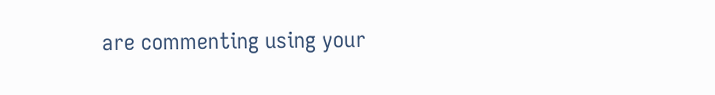are commenting using your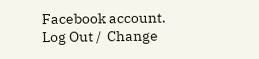Facebook account. Log Out /  Change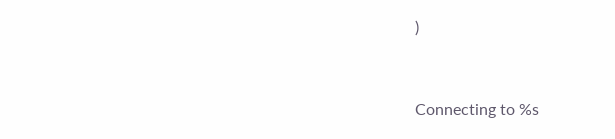)


Connecting to %s